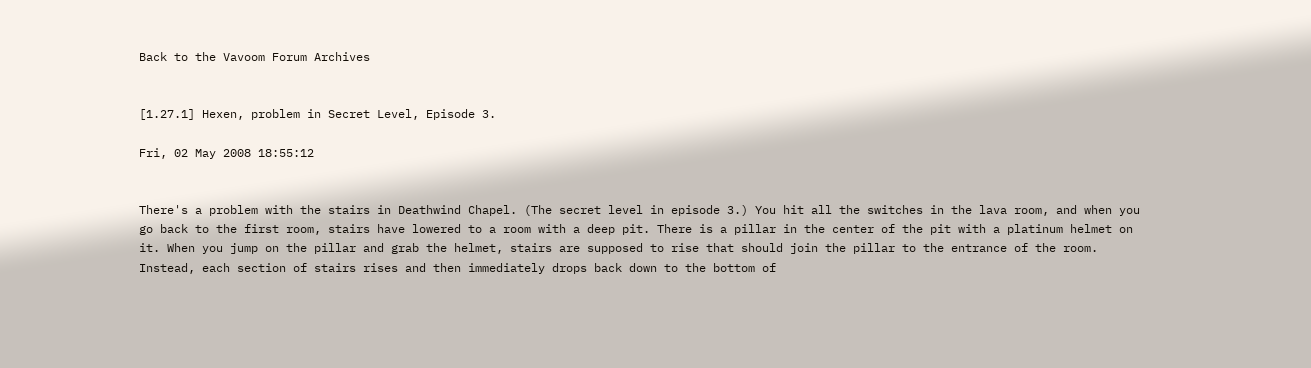Back to the Vavoom Forum Archives


[1.27.1] Hexen, problem in Secret Level, Episode 3.

Fri, 02 May 2008 18:55:12


There's a problem with the stairs in Deathwind Chapel. (The secret level in episode 3.) You hit all the switches in the lava room, and when you go back to the first room, stairs have lowered to a room with a deep pit. There is a pillar in the center of the pit with a platinum helmet on it. When you jump on the pillar and grab the helmet, stairs are supposed to rise that should join the pillar to the entrance of the room. Instead, each section of stairs rises and then immediately drops back down to the bottom of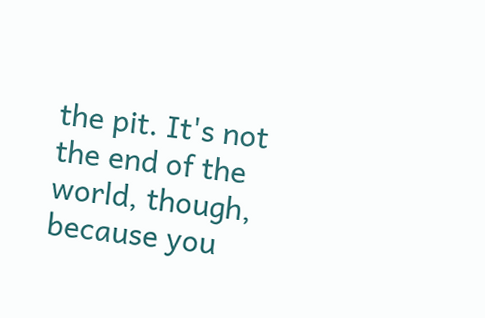the pit. It's not the end of the world, though, because you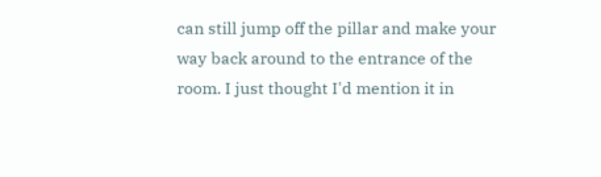can still jump off the pillar and make your way back around to the entrance of the room. I just thought I'd mention it in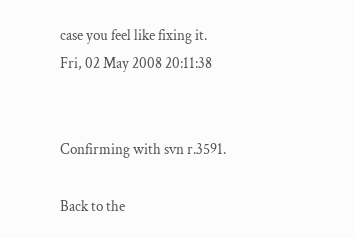case you feel like fixing it.
Fri, 02 May 2008 20:11:38


Confirming with svn r.3591.

Back to the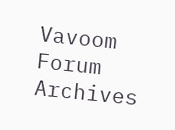Vavoom Forum Archives